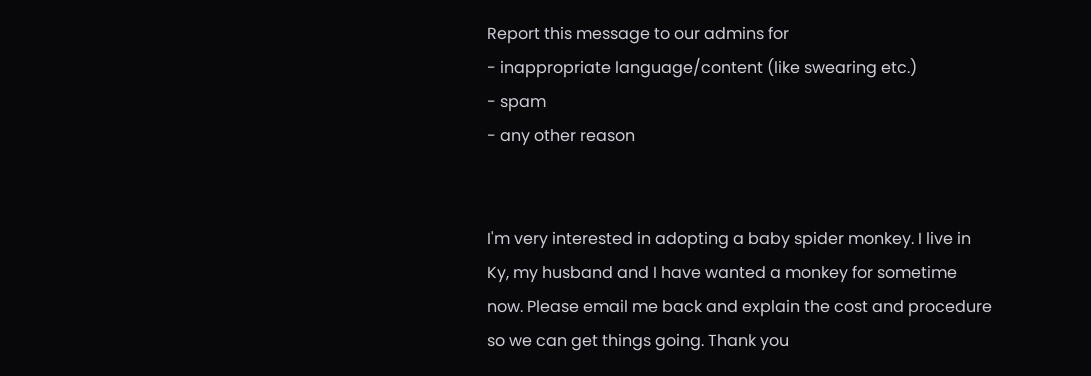Report this message to our admins for
- inappropriate language/content (like swearing etc.)
- spam
- any other reason


I'm very interested in adopting a baby spider monkey. I live in Ky, my husband and I have wanted a monkey for sometime now. Please email me back and explain the cost and procedure so we can get things going. Thank you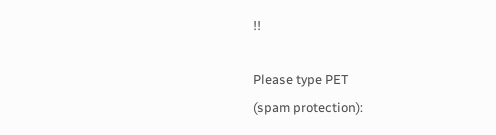!!

Please type PET
(spam protection):